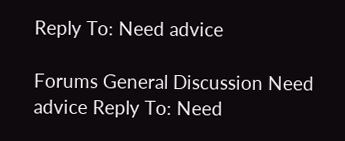Reply To: Need advice

Forums General Discussion Need advice Reply To: Need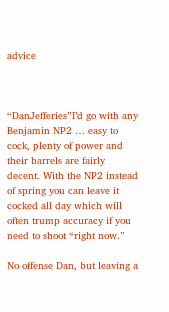advice



“DanJefferies”I’d go with any Benjamin NP2 … easy to cock, plenty of power and their barrels are fairly decent. With the NP2 instead of spring you can leave it cocked all day which will often trump accuracy if you need to shoot “right now.”

No offense Dan, but leaving a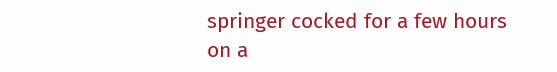springer cocked for a few hours on a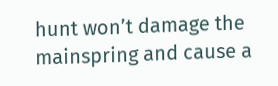hunt won’t damage the mainspring and cause a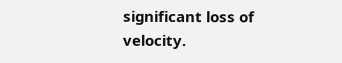significant loss of velocity.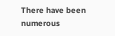There have been numerous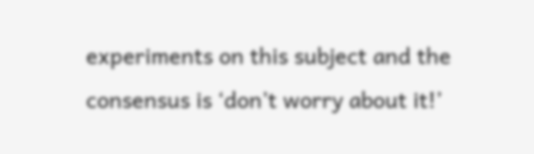experiments on this subject and the consensus is ‘don’t worry about it!’